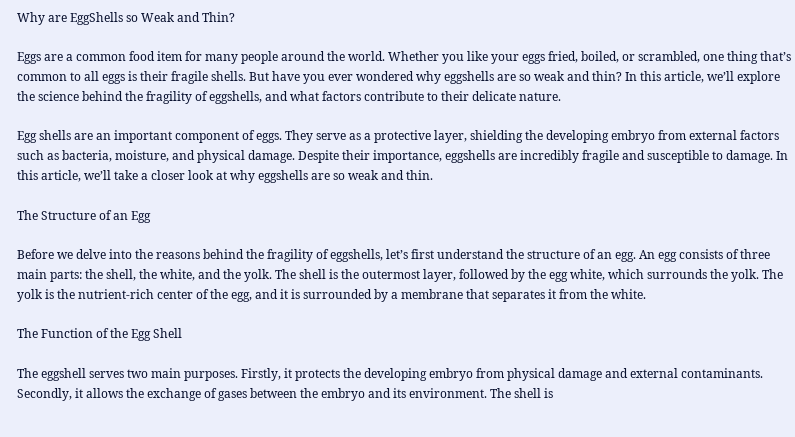Why are EggShells so Weak and Thin?

Eggs are a common food item for many people around the world. Whether you like your eggs fried, boiled, or scrambled, one thing that’s common to all eggs is their fragile shells. But have you ever wondered why eggshells are so weak and thin? In this article, we’ll explore the science behind the fragility of eggshells, and what factors contribute to their delicate nature.

Egg shells are an important component of eggs. They serve as a protective layer, shielding the developing embryo from external factors such as bacteria, moisture, and physical damage. Despite their importance, eggshells are incredibly fragile and susceptible to damage. In this article, we’ll take a closer look at why eggshells are so weak and thin.

The Structure of an Egg

Before we delve into the reasons behind the fragility of eggshells, let’s first understand the structure of an egg. An egg consists of three main parts: the shell, the white, and the yolk. The shell is the outermost layer, followed by the egg white, which surrounds the yolk. The yolk is the nutrient-rich center of the egg, and it is surrounded by a membrane that separates it from the white.

The Function of the Egg Shell

The eggshell serves two main purposes. Firstly, it protects the developing embryo from physical damage and external contaminants. Secondly, it allows the exchange of gases between the embryo and its environment. The shell is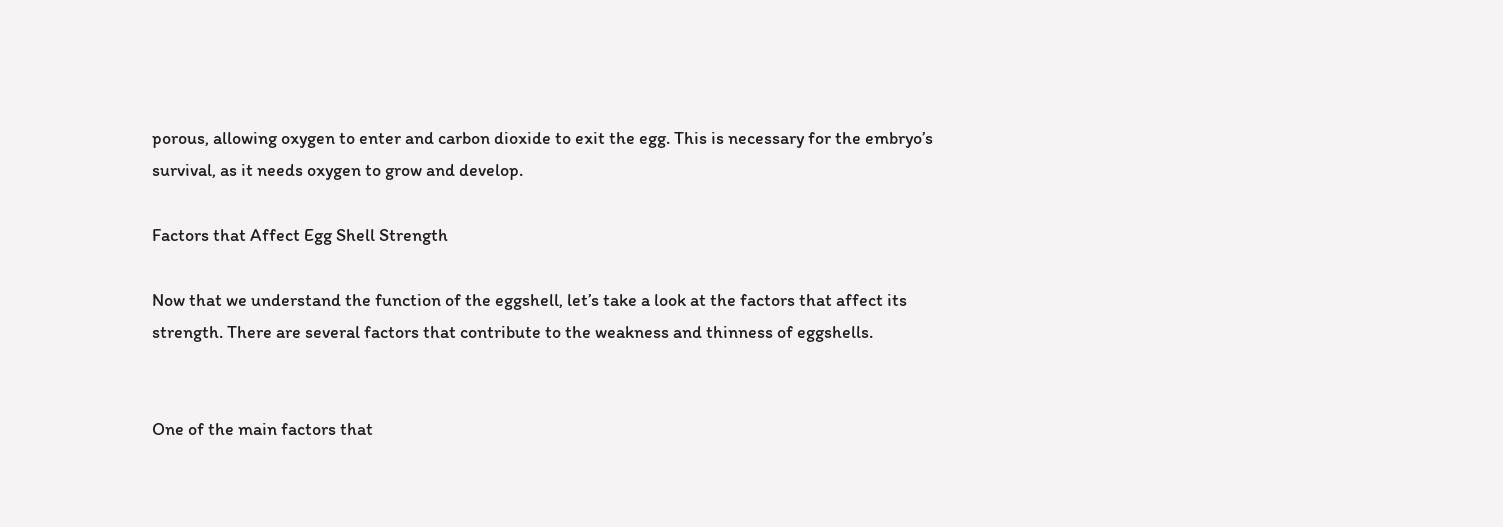porous, allowing oxygen to enter and carbon dioxide to exit the egg. This is necessary for the embryo’s survival, as it needs oxygen to grow and develop.

Factors that Affect Egg Shell Strength

Now that we understand the function of the eggshell, let’s take a look at the factors that affect its strength. There are several factors that contribute to the weakness and thinness of eggshells.


One of the main factors that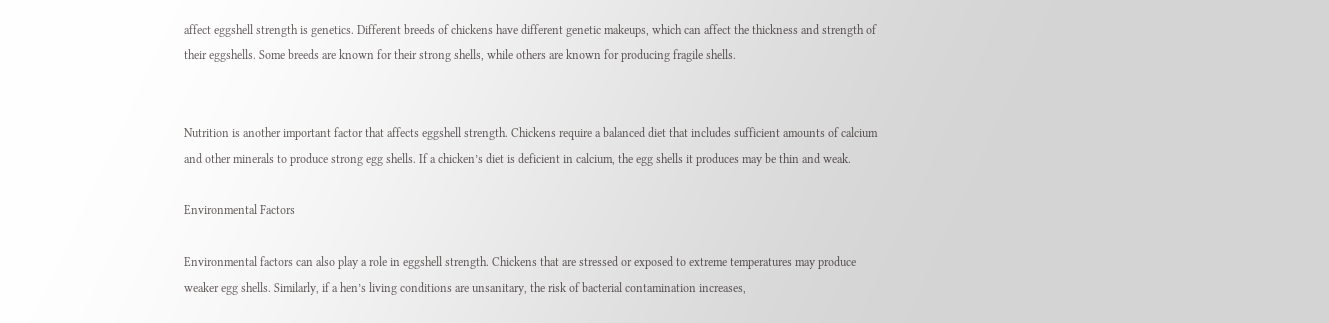affect eggshell strength is genetics. Different breeds of chickens have different genetic makeups, which can affect the thickness and strength of their eggshells. Some breeds are known for their strong shells, while others are known for producing fragile shells.


Nutrition is another important factor that affects eggshell strength. Chickens require a balanced diet that includes sufficient amounts of calcium and other minerals to produce strong egg shells. If a chicken’s diet is deficient in calcium, the egg shells it produces may be thin and weak.

Environmental Factors

Environmental factors can also play a role in eggshell strength. Chickens that are stressed or exposed to extreme temperatures may produce weaker egg shells. Similarly, if a hen’s living conditions are unsanitary, the risk of bacterial contamination increases,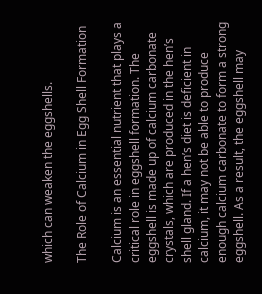which can weaken the eggshells.

The Role of Calcium in Egg Shell Formation

Calcium is an essential nutrient that plays a critical role in eggshell formation. The eggshell is made up of calcium carbonate crystals, which are produced in the hen’s shell gland. If a hen’s diet is deficient in calcium, it may not be able to produce enough calcium carbonate to form a strong eggshell. As a result, the eggshell may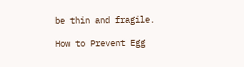be thin and fragile.

How to Prevent Egg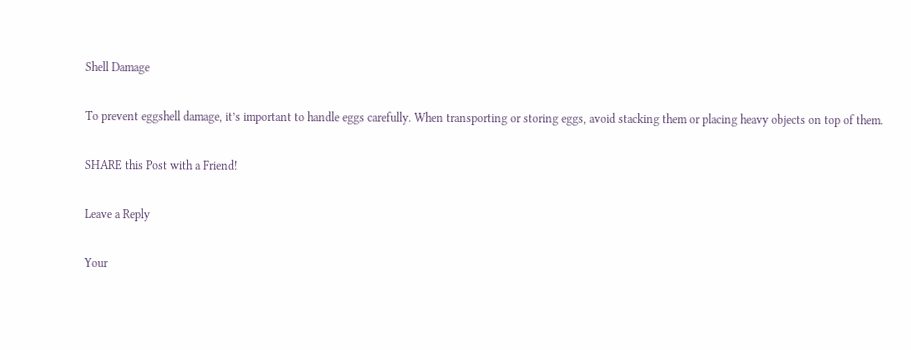Shell Damage

To prevent eggshell damage, it’s important to handle eggs carefully. When transporting or storing eggs, avoid stacking them or placing heavy objects on top of them.

SHARE this Post with a Friend!

Leave a Reply

Your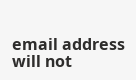email address will not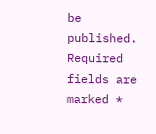be published. Required fields are marked *